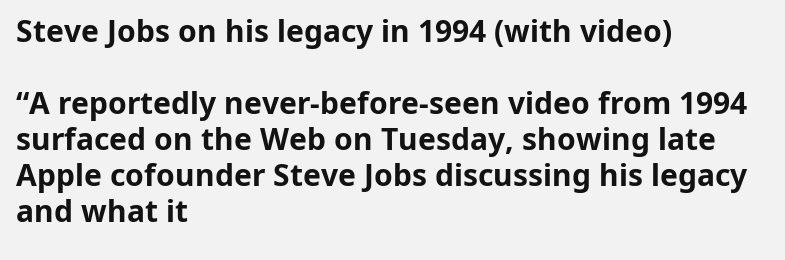Steve Jobs on his legacy in 1994 (with video)

“A reportedly never-before-seen video from 1994 surfaced on the Web on Tuesday, showing late Apple cofounder Steve Jobs discussing his legacy and what it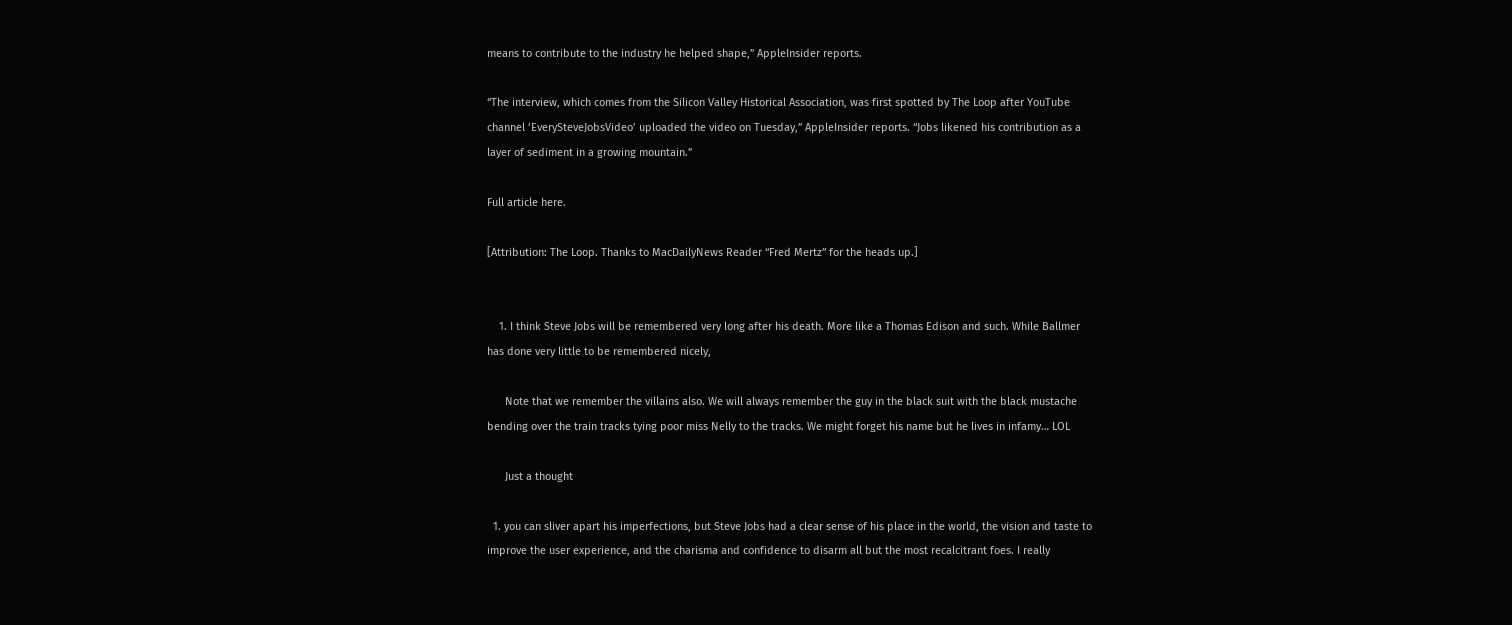means to contribute to the industry he helped shape,” AppleInsider reports.

“The interview, which comes from the Silicon Valley Historical Association, was first spotted by The Loop after YouTube channel ‘EverySteveJobsVideo’ uploaded the video on Tuesday,” AppleInsider reports. “Jobs likened his contribution as a layer of sediment in a growing mountain.”

Full article here.

[Attribution: The Loop. Thanks to MacDailyNews Reader “Fred Mertz” for the heads up.]


    1. I think Steve Jobs will be remembered very long after his death. More like a Thomas Edison and such. While Ballmer has done very little to be remembered nicely,

      Note that we remember the villains also. We will always remember the guy in the black suit with the black mustache bending over the train tracks tying poor miss Nelly to the tracks. We might forget his name but he lives in infamy… LOL

      Just a thought

  1. you can sliver apart his imperfections, but Steve Jobs had a clear sense of his place in the world, the vision and taste to improve the user experience, and the charisma and confidence to disarm all but the most recalcitrant foes. I really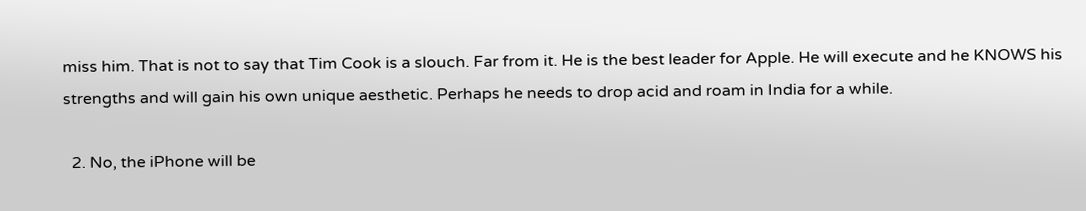miss him. That is not to say that Tim Cook is a slouch. Far from it. He is the best leader for Apple. He will execute and he KNOWS his strengths and will gain his own unique aesthetic. Perhaps he needs to drop acid and roam in India for a while.

  2. No, the iPhone will be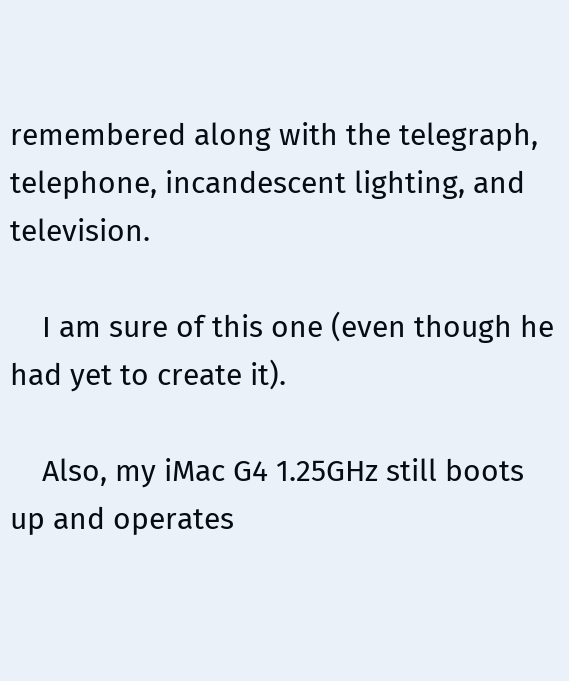remembered along with the telegraph, telephone, incandescent lighting, and television.

    I am sure of this one (even though he had yet to create it).

    Also, my iMac G4 1.25GHz still boots up and operates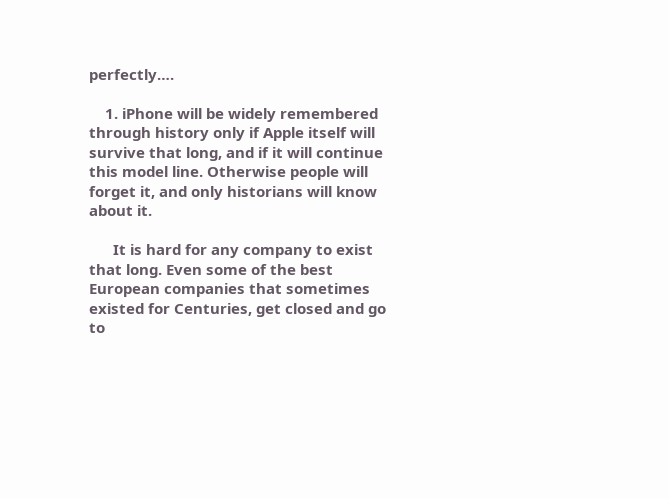perfectly….

    1. iPhone will be widely remembered through history only if Apple itself will survive that long, and if it will continue this model line. Otherwise people will forget it, and only historians will know about it.

      It is hard for any company to exist that long. Even some of the best European companies that sometimes existed for Centuries, get closed and go to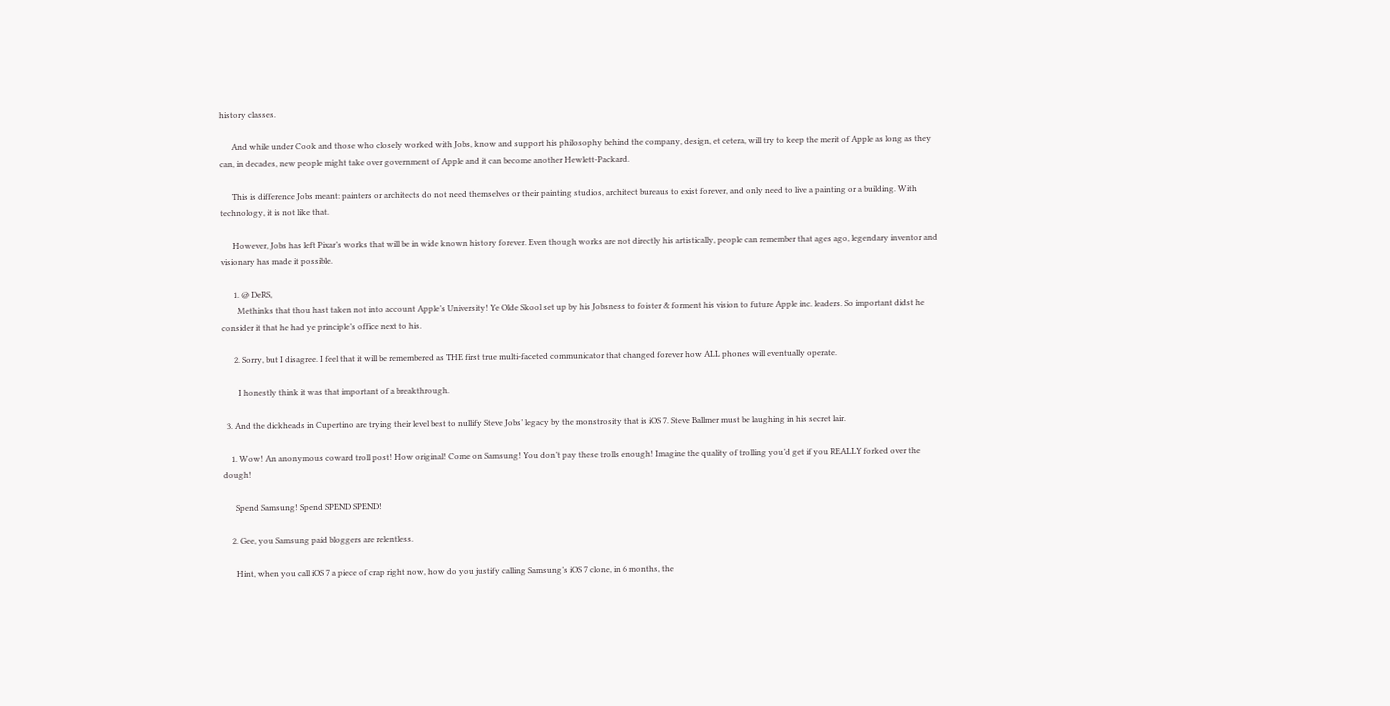history classes.

      And while under Cook and those who closely worked with Jobs, know and support his philosophy behind the company, design, et cetera, will try to keep the merit of Apple as long as they can, in decades, new people might take over government of Apple and it can become another Hewlett-Packard.

      This is difference Jobs meant: painters or architects do not need themselves or their painting studios, architect bureaus to exist forever, and only need to live a painting or a building. With technology, it is not like that.

      However, Jobs has left Pixar’s works that will be in wide known history forever. Even though works are not directly his artistically, people can remember that ages ago, legendary inventor and visionary has made it possible.

      1. @ DeRS,
        Methinks that thou hast taken not into account Apple’s University! Ye Olde Skool set up by his Jobsness to foister & forment his vision to future Apple inc. leaders. So important didst he consider it that he had ye principle’s office next to his.

      2. Sorry, but I disagree. I feel that it will be remembered as THE first true multi-faceted communicator that changed forever how ALL phones will eventually operate.

        I honestly think it was that important of a breakthrough.

  3. And the dickheads in Cupertino are trying their level best to nullify Steve Jobs’ legacy by the monstrosity that is iOS 7. Steve Ballmer must be laughing in his secret lair.

    1. Wow! An anonymous coward troll post! How original! Come on Samsung! You don’t pay these trolls enough! Imagine the quality of trolling you’d get if you REALLY forked over the dough!

      Spend Samsung! Spend SPEND SPEND!

    2. Gee, you Samsung paid bloggers are relentless.

      Hint, when you call iOS 7 a piece of crap right now, how do you justify calling Samsung’s iOS 7 clone, in 6 months, the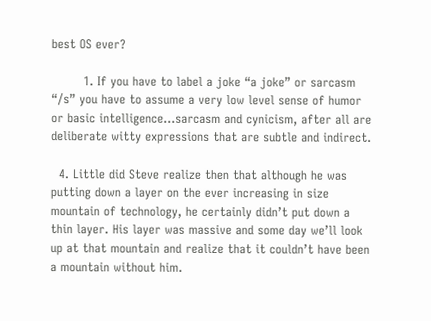best OS ever?

        1. If you have to label a joke “a joke” or sarcasm “/s” you have to assume a very low level sense of humor or basic intelligence…sarcasm and cynicism, after all are deliberate witty expressions that are subtle and indirect.

  4. Little did Steve realize then that although he was putting down a layer on the ever increasing in size mountain of technology, he certainly didn’t put down a thin layer. His layer was massive and some day we’ll look up at that mountain and realize that it couldn’t have been a mountain without him.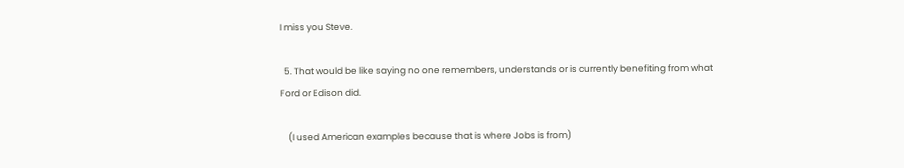I miss you Steve.

  5. That would be like saying no one remembers, understands or is currently benefiting from what Ford or Edison did.

    (I used American examples because that is where Jobs is from)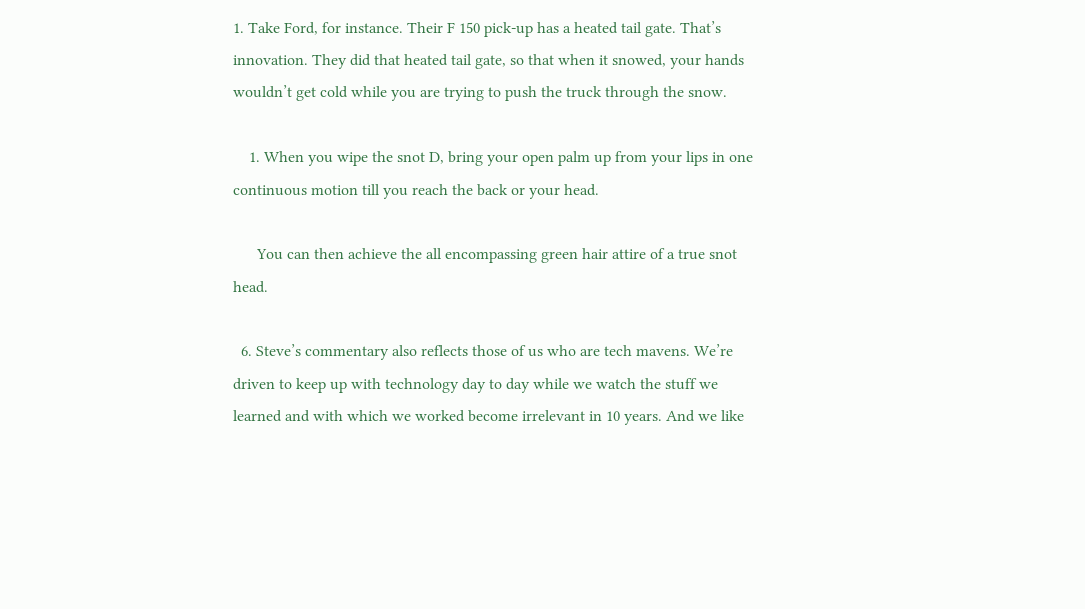1. Take Ford, for instance. Their F 150 pick-up has a heated tail gate. That’s innovation. They did that heated tail gate, so that when it snowed, your hands wouldn’t get cold while you are trying to push the truck through the snow.

    1. When you wipe the snot D, bring your open palm up from your lips in one continuous motion till you reach the back or your head.

      You can then achieve the all encompassing green hair attire of a true snot head.

  6. Steve’s commentary also reflects those of us who are tech mavens. We’re driven to keep up with technology day to day while we watch the stuff we learned and with which we worked become irrelevant in 10 years. And we like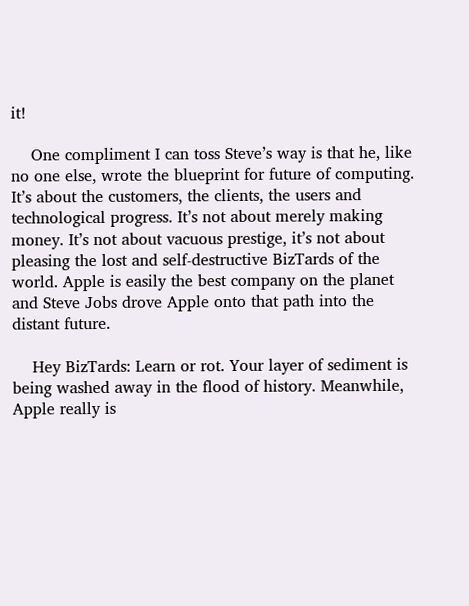it!

    One compliment I can toss Steve’s way is that he, like no one else, wrote the blueprint for future of computing. It’s about the customers, the clients, the users and technological progress. It’s not about merely making money. It’s not about vacuous prestige, it’s not about pleasing the lost and self-destructive BizTards of the world. Apple is easily the best company on the planet and Steve Jobs drove Apple onto that path into the distant future.

    Hey BizTards: Learn or rot. Your layer of sediment is being washed away in the flood of history. Meanwhile, Apple really is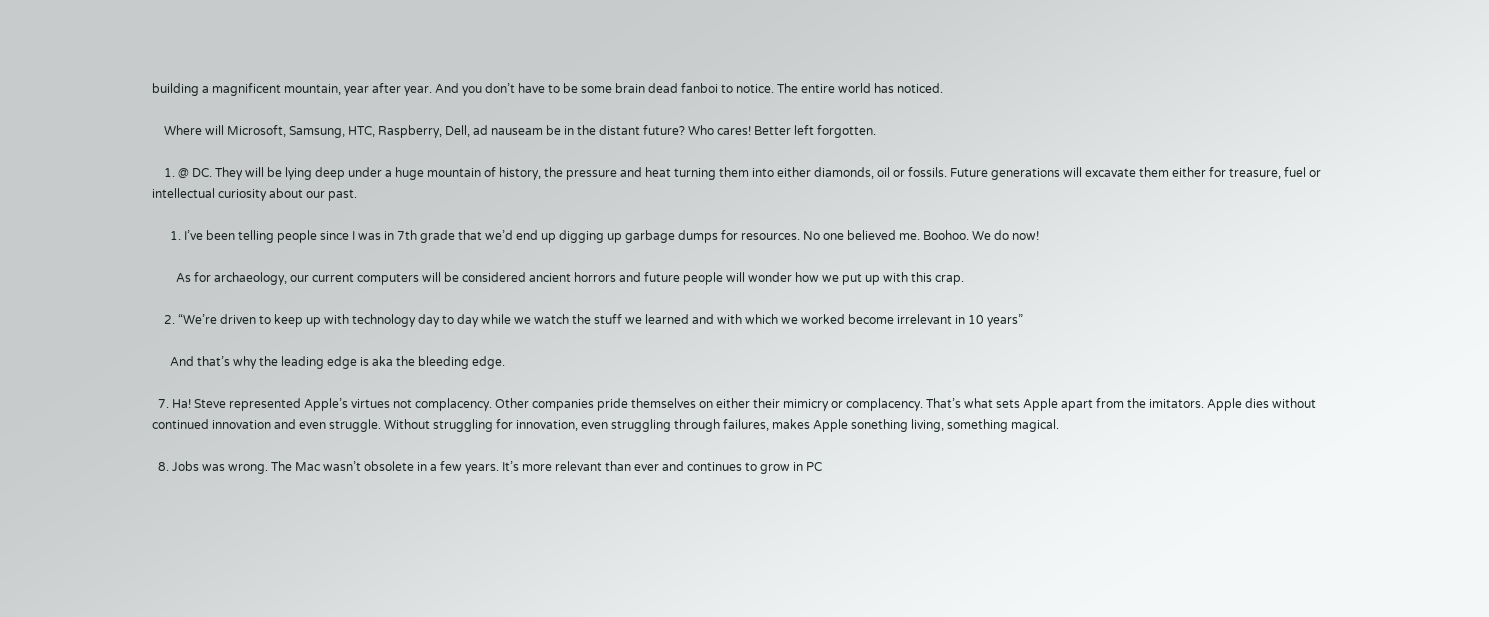building a magnificent mountain, year after year. And you don’t have to be some brain dead fanboi to notice. The entire world has noticed.

    Where will Microsoft, Samsung, HTC, Raspberry, Dell, ad nauseam be in the distant future? Who cares! Better left forgotten.

    1. @ DC. They will be lying deep under a huge mountain of history, the pressure and heat turning them into either diamonds, oil or fossils. Future generations will excavate them either for treasure, fuel or intellectual curiosity about our past.

      1. I’ve been telling people since I was in 7th grade that we’d end up digging up garbage dumps for resources. No one believed me. Boohoo. We do now!

        As for archaeology, our current computers will be considered ancient horrors and future people will wonder how we put up with this crap.

    2. “We’re driven to keep up with technology day to day while we watch the stuff we learned and with which we worked become irrelevant in 10 years”

      And that’s why the leading edge is aka the bleeding edge.

  7. Ha! Steve represented Apple’s virtues not complacency. Other companies pride themselves on either their mimicry or complacency. That’s what sets Apple apart from the imitators. Apple dies without continued innovation and even struggle. Without struggling for innovation, even struggling through failures, makes Apple sonething living, something magical.

  8. Jobs was wrong. The Mac wasn’t obsolete in a few years. It’s more relevant than ever and continues to grow in PC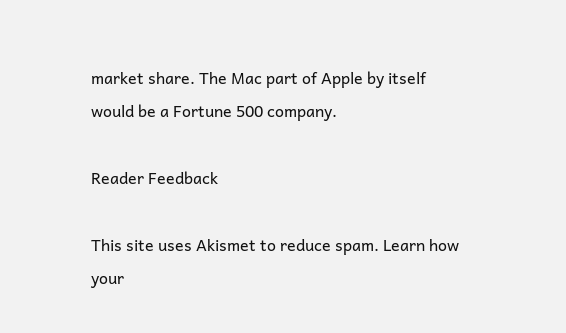market share. The Mac part of Apple by itself would be a Fortune 500 company.

Reader Feedback

This site uses Akismet to reduce spam. Learn how your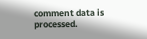comment data is processed.